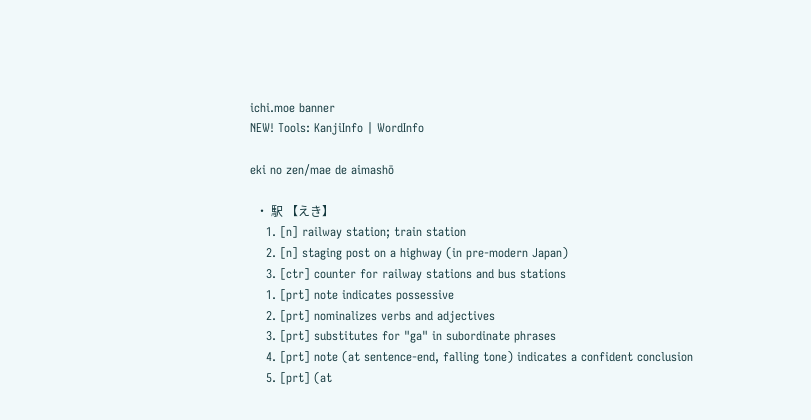ichi.moe banner
NEW! Tools: KanjiInfo | WordInfo

eki no zen/mae de aimashō

  • 駅 【えき】
    1. [n] railway station; train station
    2. [n] staging post on a highway (in pre-modern Japan)
    3. [ctr] counter for railway stations and bus stations
    1. [prt] note indicates possessive
    2. [prt] nominalizes verbs and adjectives
    3. [prt] substitutes for "ga" in subordinate phrases
    4. [prt] note (at sentence-end, falling tone) indicates a confident conclusion
    5. [prt] (at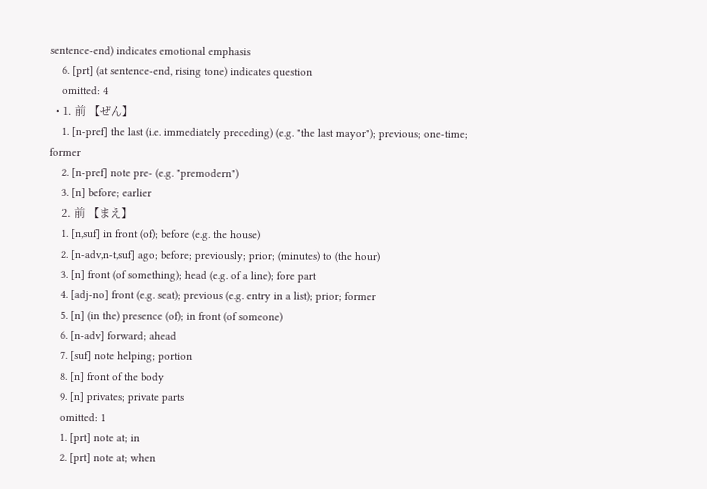sentence-end) indicates emotional emphasis
    6. [prt] (at sentence-end, rising tone) indicates question
    omitted: 4
  • 1. 前 【ぜん】
    1. [n-pref] the last (i.e. immediately preceding) (e.g. "the last mayor"); previous; one-time; former
    2. [n-pref] note pre- (e.g. "premodern")
    3. [n] before; earlier
    2. 前 【まえ】
    1. [n,suf] in front (of); before (e.g. the house)
    2. [n-adv,n-t,suf] ago; before; previously; prior; (minutes) to (the hour)
    3. [n] front (of something); head (e.g. of a line); fore part
    4. [adj-no] front (e.g. seat); previous (e.g. entry in a list); prior; former
    5. [n] (in the) presence (of); in front (of someone)
    6. [n-adv] forward; ahead
    7. [suf] note helping; portion
    8. [n] front of the body
    9. [n] privates; private parts
    omitted: 1
    1. [prt] note at; in
    2. [prt] note at; when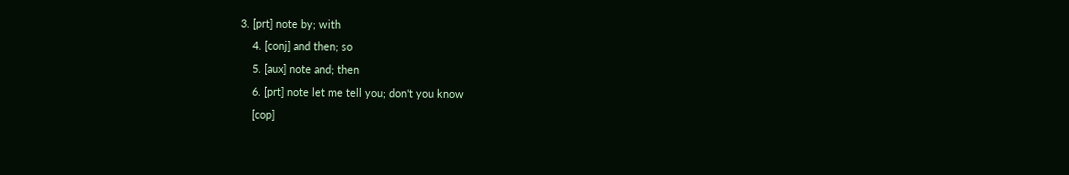3. [prt] note by; with
    4. [conj] and then; so
    5. [aux] note and; then
    6. [prt] note let me tell you; don't you know
    [cop]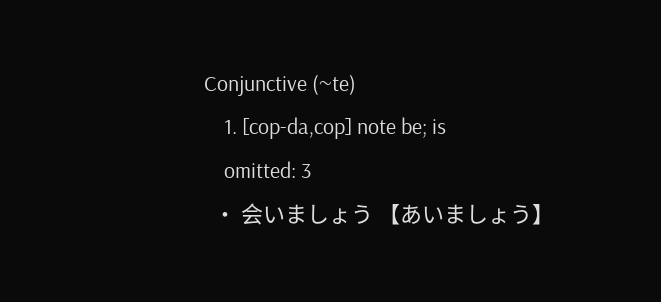Conjunctive (~te)
    1. [cop-da,cop] note be; is
    omitted: 3
  • 会いましょう 【あいましょう】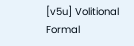[v5u] Volitional Formal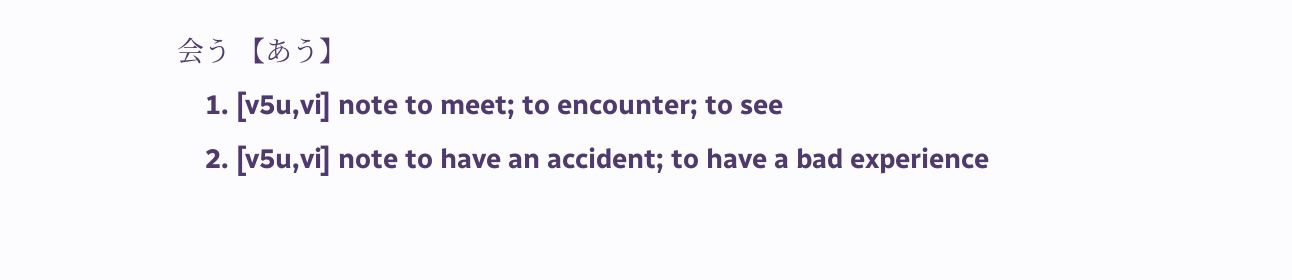会う 【あう】
    1. [v5u,vi] note to meet; to encounter; to see
    2. [v5u,vi] note to have an accident; to have a bad experience